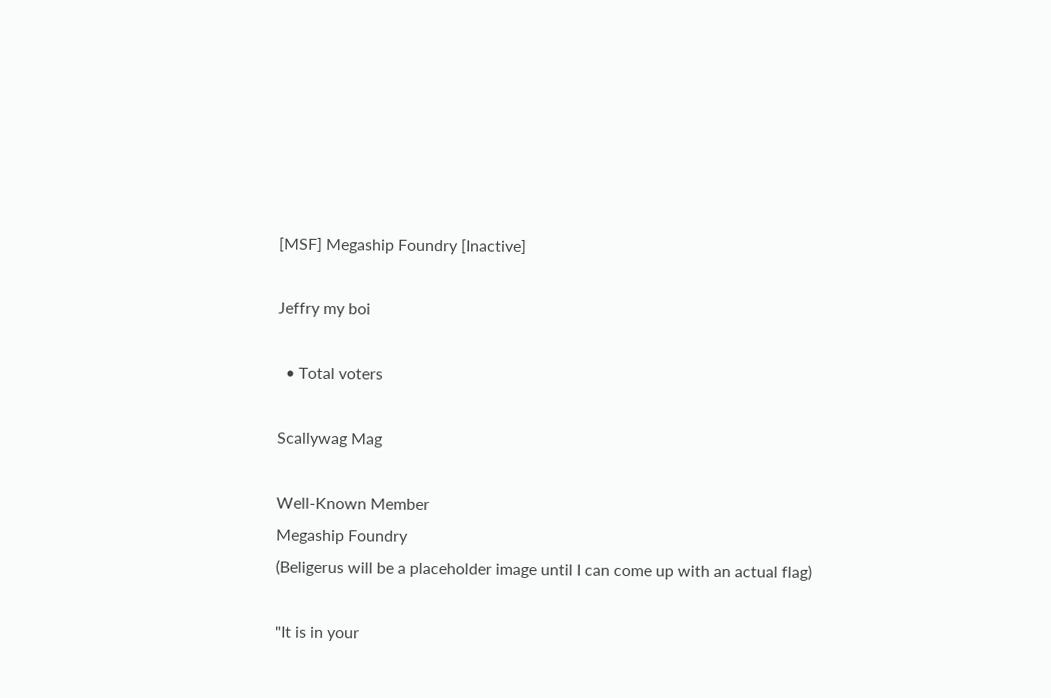[MSF] Megaship Foundry [Inactive]

Jeffry my boi

  • Total voters

Scallywag Mag

Well-Known Member
Megaship Foundry
(Beligerus will be a placeholder image until I can come up with an actual flag)

"It is in your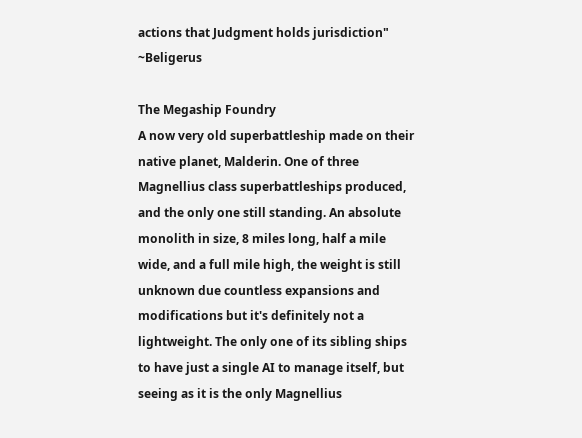actions that Judgment holds jurisdiction" ~Beligerus

The Megaship Foundry
A now very old superbattleship made on their native planet, Malderin. One of three Magnellius class superbattleships produced, and the only one still standing. An absolute monolith in size, 8 miles long, half a mile wide, and a full mile high, the weight is still unknown due countless expansions and modifications but it's definitely not a lightweight. The only one of its sibling ships to have just a single AI to manage itself, but seeing as it is the only Magnellius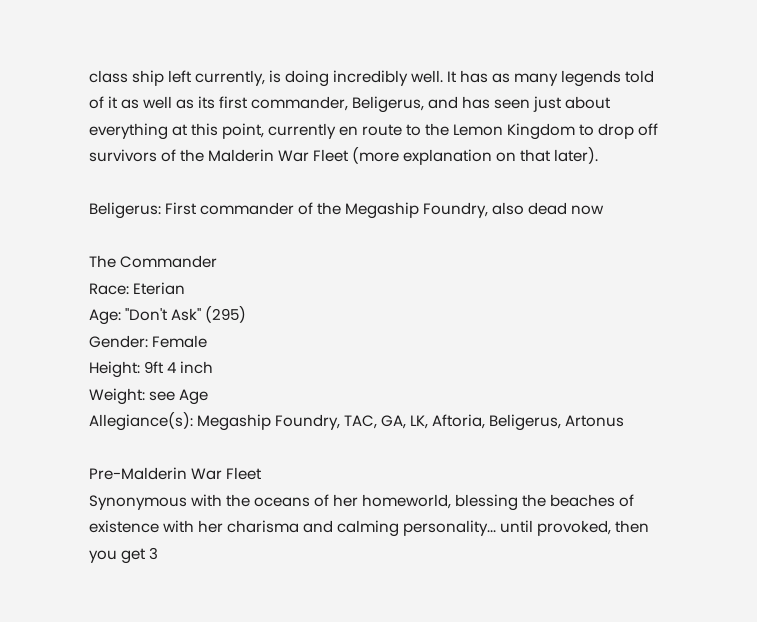class ship left currently, is doing incredibly well. It has as many legends told of it as well as its first commander, Beligerus, and has seen just about everything at this point, currently en route to the Lemon Kingdom to drop off survivors of the Malderin War Fleet (more explanation on that later).

Beligerus: First commander of the Megaship Foundry, also dead now

The Commander
Race: Eterian
Age: "Don't Ask" (295)
Gender: Female
Height: 9ft 4 inch
Weight: see Age
Allegiance(s): Megaship Foundry, TAC, GA, LK, Aftoria, Beligerus, Artonus

Pre-Malderin War Fleet
Synonymous with the oceans of her homeworld, blessing the beaches of existence with her charisma and calming personality... until provoked, then you get 3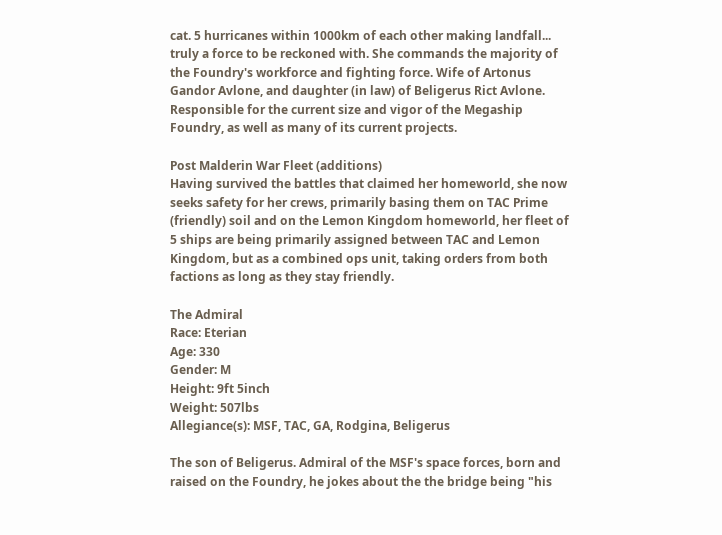cat. 5 hurricanes within 1000km of each other making landfall... truly a force to be reckoned with. She commands the majority of the Foundry's workforce and fighting force. Wife of Artonus Gandor Avlone, and daughter (in law) of Beligerus Rict Avlone. Responsible for the current size and vigor of the Megaship Foundry, as well as many of its current projects.

Post Malderin War Fleet (additions)
Having survived the battles that claimed her homeworld, she now seeks safety for her crews, primarily basing them on TAC Prime (friendly) soil and on the Lemon Kingdom homeworld, her fleet of 5 ships are being primarily assigned between TAC and Lemon Kingdom, but as a combined ops unit, taking orders from both factions as long as they stay friendly.

The Admiral
Race: Eterian
Age: 330
Gender: M
Height: 9ft 5inch
Weight: 507lbs
Allegiance(s): MSF, TAC, GA, Rodgina, Beligerus

The son of Beligerus. Admiral of the MSF's space forces, born and raised on the Foundry, he jokes about the the bridge being "his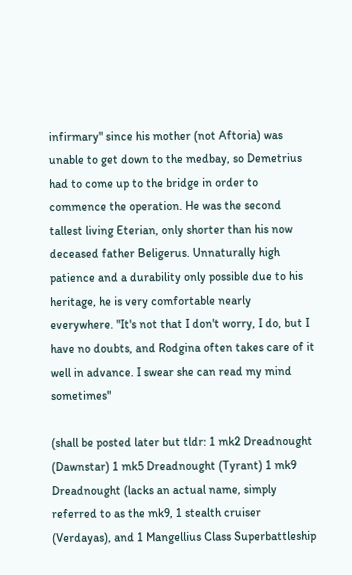infirmary" since his mother (not Aftoria) was unable to get down to the medbay, so Demetrius had to come up to the bridge in order to commence the operation. He was the second tallest living Eterian, only shorter than his now deceased father Beligerus. Unnaturally high patience and a durability only possible due to his heritage, he is very comfortable nearly everywhere. "It's not that I don't worry, I do, but I have no doubts, and Rodgina often takes care of it well in advance. I swear she can read my mind sometimes"

(shall be posted later but tldr: 1 mk2 Dreadnought (Dawnstar) 1 mk5 Dreadnought (Tyrant) 1 mk9 Dreadnought (lacks an actual name, simply referred to as the mk9, 1 stealth cruiser (Verdayas), and 1 Mangellius Class Superbattleship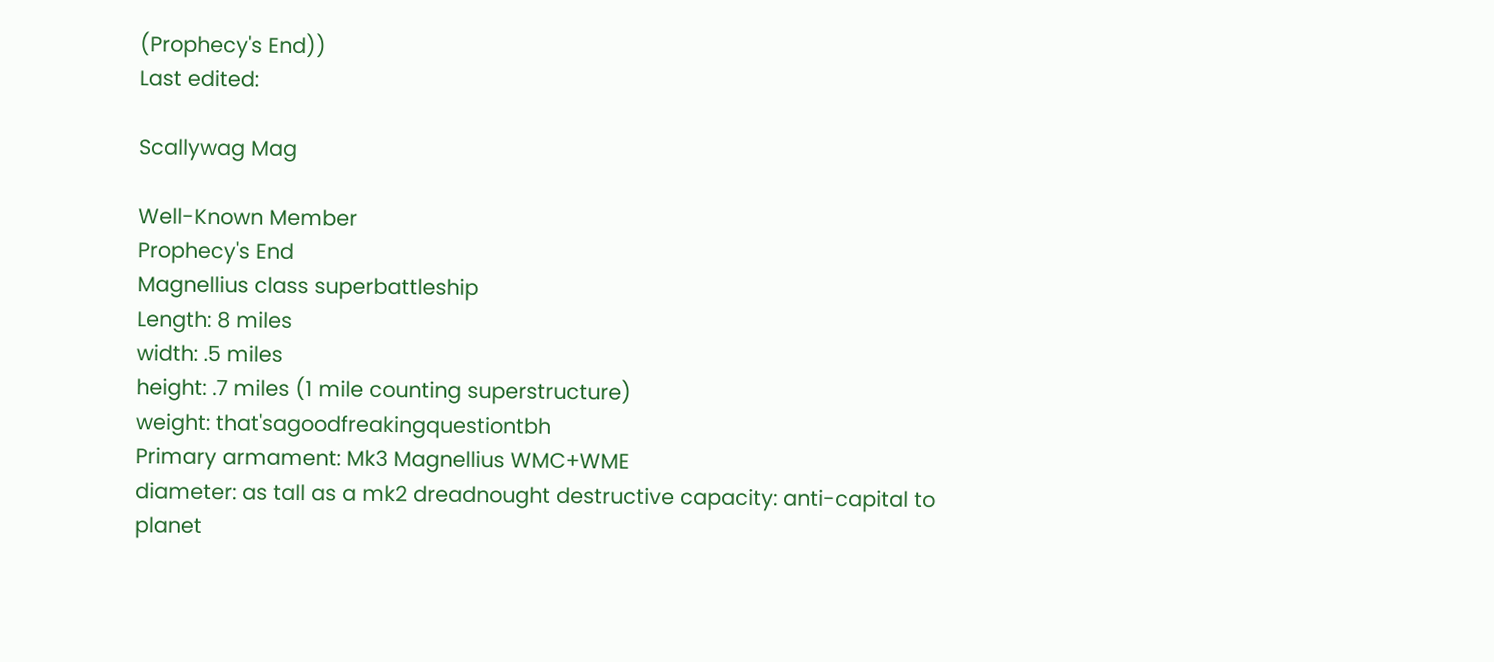(Prophecy's End))
Last edited:

Scallywag Mag

Well-Known Member
Prophecy's End
Magnellius class superbattleship
Length: 8 miles
width: .5 miles
height: .7 miles (1 mile counting superstructure)
weight: that'sagoodfreakingquestiontbh
Primary armament: Mk3 Magnellius WMC+WME
diameter: as tall as a mk2 dreadnought destructive capacity: anti-capital to planet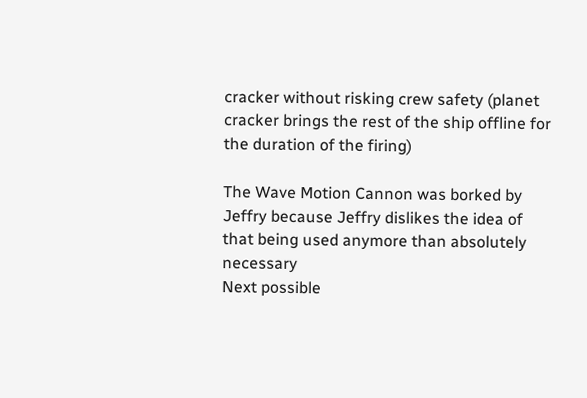cracker without risking crew safety (planet cracker brings the rest of the ship offline for the duration of the firing)

The Wave Motion Cannon was borked by Jeffry because Jeffry dislikes the idea of that being used anymore than absolutely necessary
Next possible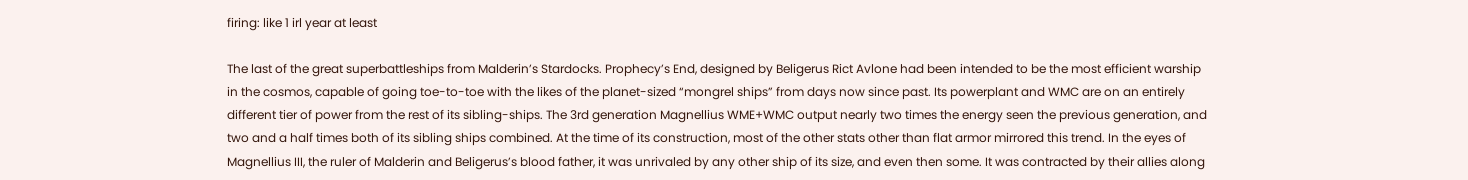firing: like 1 irl year at least

The last of the great superbattleships from Malderin’s Stardocks. Prophecy’s End, designed by Beligerus Rict Avlone had been intended to be the most efficient warship in the cosmos, capable of going toe-to-toe with the likes of the planet-sized “mongrel ships” from days now since past. Its powerplant and WMC are on an entirely different tier of power from the rest of its sibling-ships. The 3rd generation Magnellius WME+WMC output nearly two times the energy seen the previous generation, and two and a half times both of its sibling ships combined. At the time of its construction, most of the other stats other than flat armor mirrored this trend. In the eyes of Magnellius III, the ruler of Malderin and Beligerus’s blood father, it was unrivaled by any other ship of its size, and even then some. It was contracted by their allies along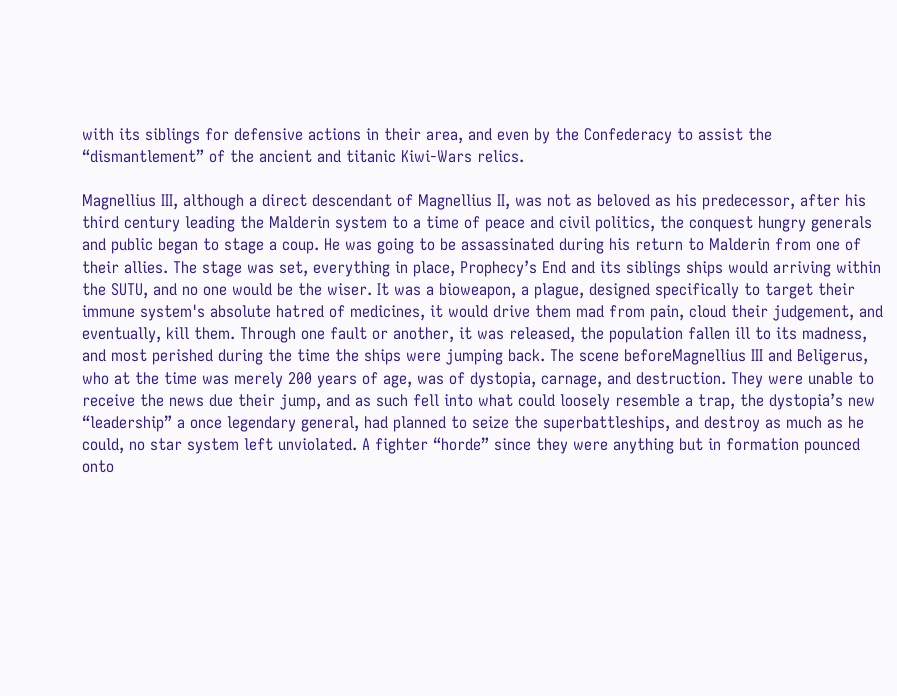with its siblings for defensive actions in their area, and even by the Confederacy to assist the “dismantlement” of the ancient and titanic Kiwi-Wars relics.

Magnellius III, although a direct descendant of Magnellius II, was not as beloved as his predecessor, after his third century leading the Malderin system to a time of peace and civil politics, the conquest hungry generals and public began to stage a coup. He was going to be assassinated during his return to Malderin from one of their allies. The stage was set, everything in place, Prophecy’s End and its siblings ships would arriving within the SUTU, and no one would be the wiser. It was a bioweapon, a plague, designed specifically to target their immune system's absolute hatred of medicines, it would drive them mad from pain, cloud their judgement, and eventually, kill them. Through one fault or another, it was released, the population fallen ill to its madness, and most perished during the time the ships were jumping back. The scene beforeMagnellius III and Beligerus, who at the time was merely 200 years of age, was of dystopia, carnage, and destruction. They were unable to receive the news due their jump, and as such fell into what could loosely resemble a trap, the dystopia’s new “leadership” a once legendary general, had planned to seize the superbattleships, and destroy as much as he could, no star system left unviolated. A fighter “horde” since they were anything but in formation pounced onto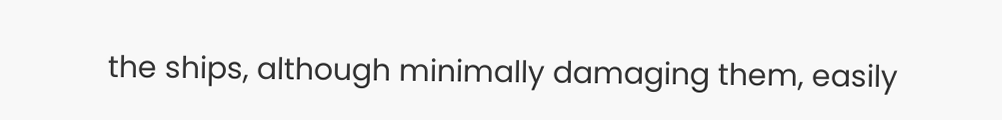the ships, although minimally damaging them, easily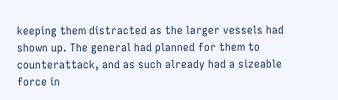keeping them distracted as the larger vessels had shown up. The general had planned for them to counterattack, and as such already had a sizeable force in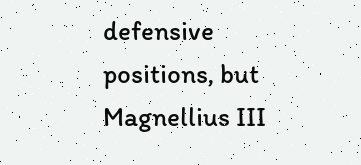defensive positions, but Magnellius III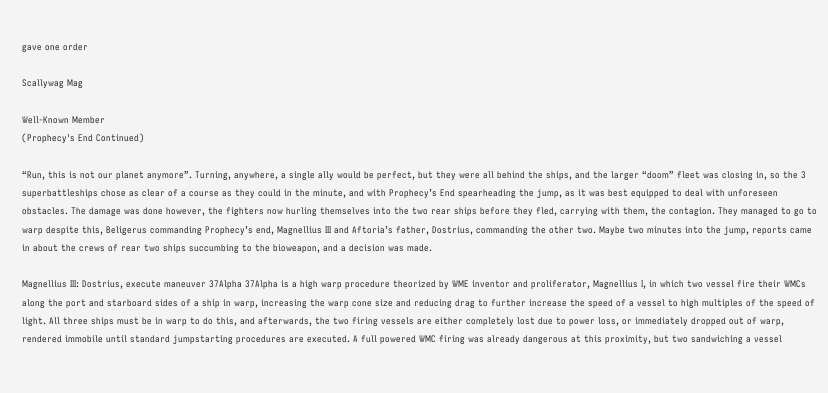gave one order

Scallywag Mag

Well-Known Member
(Prophecy's End Continued)

“Run, this is not our planet anymore”. Turning, anywhere, a single ally would be perfect, but they were all behind the ships, and the larger “doom” fleet was closing in, so the 3 superbattleships chose as clear of a course as they could in the minute, and with Prophecy’s End spearheading the jump, as it was best equipped to deal with unforeseen obstacles. The damage was done however, the fighters now hurling themselves into the two rear ships before they fled, carrying with them, the contagion. They managed to go to warp despite this, Beligerus commanding Prophecy’s end, Magnellius III and Aftoria’s father, Dostrius, commanding the other two. Maybe two minutes into the jump, reports came in about the crews of rear two ships succumbing to the bioweapon, and a decision was made.

Magnellius III: Dostrius, execute maneuver 37Alpha 37Alpha is a high warp procedure theorized by WME inventor and proliferator, Magnellius I, in which two vessel fire their WMCs along the port and starboard sides of a ship in warp, increasing the warp cone size and reducing drag to further increase the speed of a vessel to high multiples of the speed of light. All three ships must be in warp to do this, and afterwards, the two firing vessels are either completely lost due to power loss, or immediately dropped out of warp, rendered immobile until standard jumpstarting procedures are executed. A full powered WMC firing was already dangerous at this proximity, but two sandwiching a vessel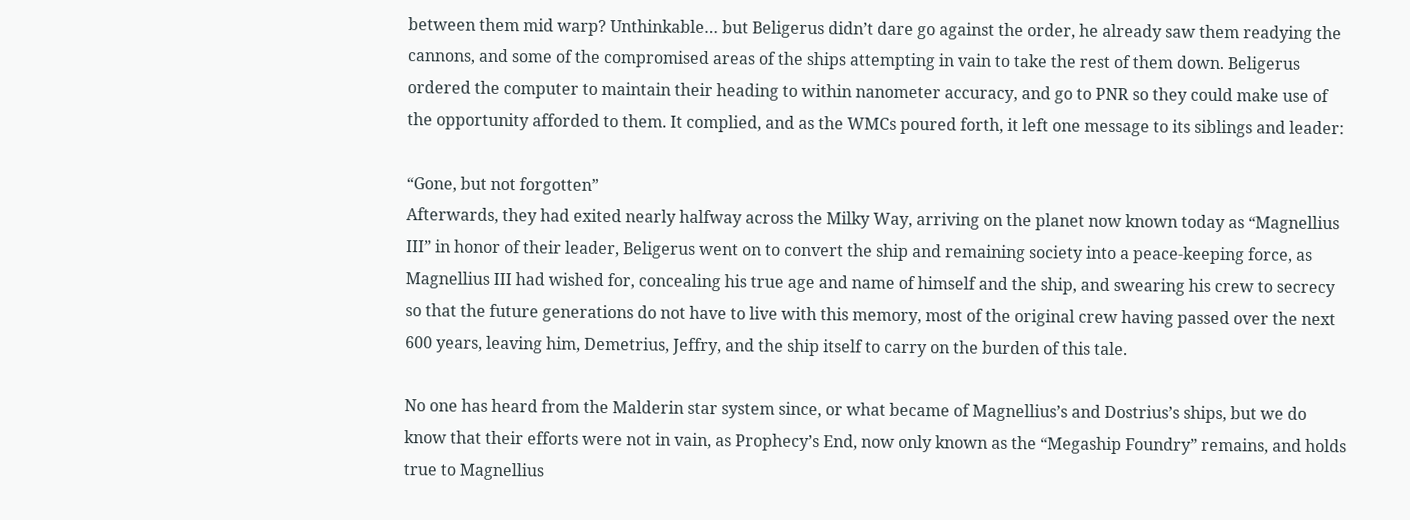between them mid warp? Unthinkable… but Beligerus didn’t dare go against the order, he already saw them readying the cannons, and some of the compromised areas of the ships attempting in vain to take the rest of them down. Beligerus ordered the computer to maintain their heading to within nanometer accuracy, and go to PNR so they could make use of the opportunity afforded to them. It complied, and as the WMCs poured forth, it left one message to its siblings and leader:

“Gone, but not forgotten”
Afterwards, they had exited nearly halfway across the Milky Way, arriving on the planet now known today as “Magnellius III” in honor of their leader, Beligerus went on to convert the ship and remaining society into a peace-keeping force, as Magnellius III had wished for, concealing his true age and name of himself and the ship, and swearing his crew to secrecy so that the future generations do not have to live with this memory, most of the original crew having passed over the next 600 years, leaving him, Demetrius, Jeffry, and the ship itself to carry on the burden of this tale.

No one has heard from the Malderin star system since, or what became of Magnellius’s and Dostrius’s ships, but we do know that their efforts were not in vain, as Prophecy’s End, now only known as the “Megaship Foundry” remains, and holds true to Magnellius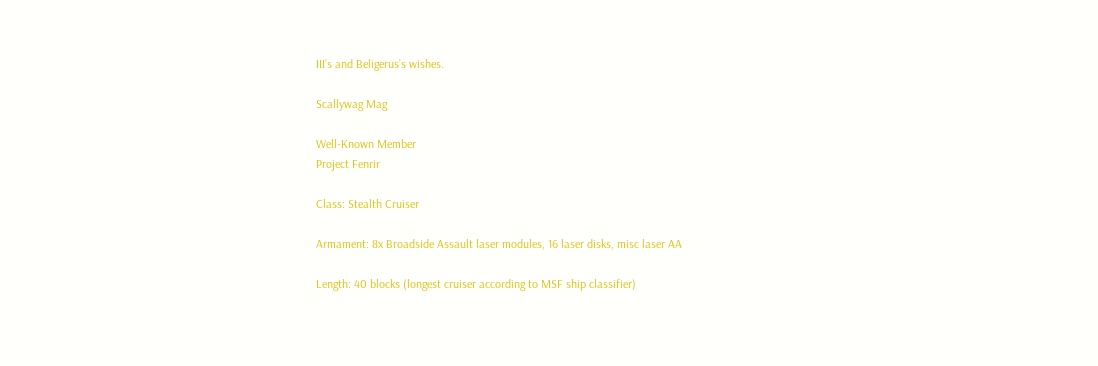III’s and Beligerus’s wishes.

Scallywag Mag

Well-Known Member
Project Fenrir

Class: Stealth Cruiser

Armament: 8x Broadside Assault laser modules, 16 laser disks, misc laser AA

Length: 40 blocks (longest cruiser according to MSF ship classifier)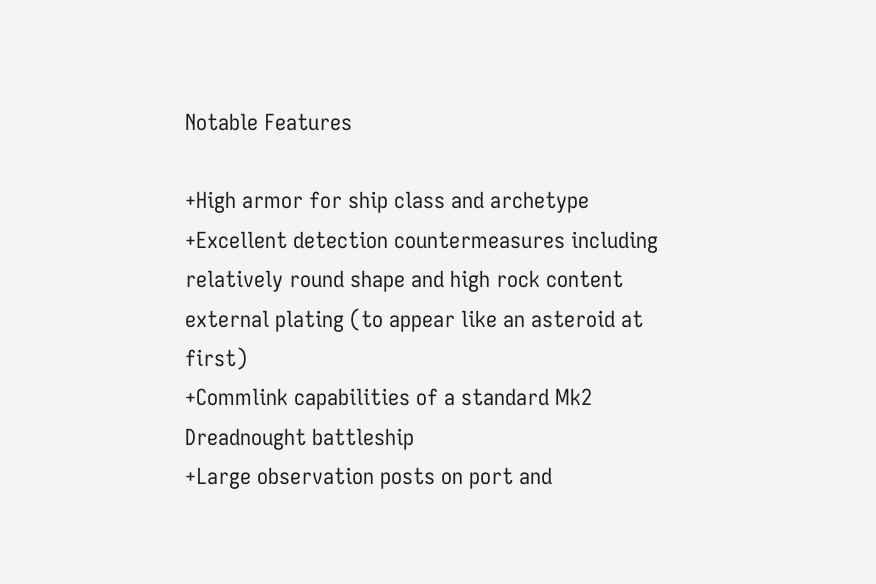Notable Features

+High armor for ship class and archetype
+Excellent detection countermeasures including relatively round shape and high rock content external plating (to appear like an asteroid at first)
+Commlink capabilities of a standard Mk2 Dreadnought battleship
+Large observation posts on port and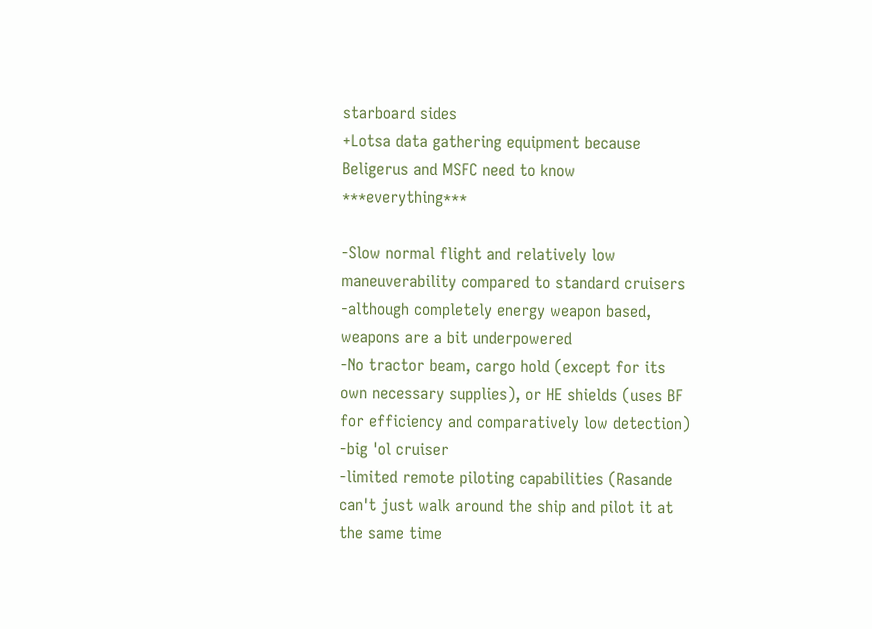starboard sides
+Lotsa data gathering equipment because Beligerus and MSFC need to know ***everything***

-Slow normal flight and relatively low maneuverability compared to standard cruisers
-although completely energy weapon based, weapons are a bit underpowered
-No tractor beam, cargo hold (except for its own necessary supplies), or HE shields (uses BF for efficiency and comparatively low detection)
-big 'ol cruiser
-limited remote piloting capabilities (Rasande can't just walk around the ship and pilot it at the same time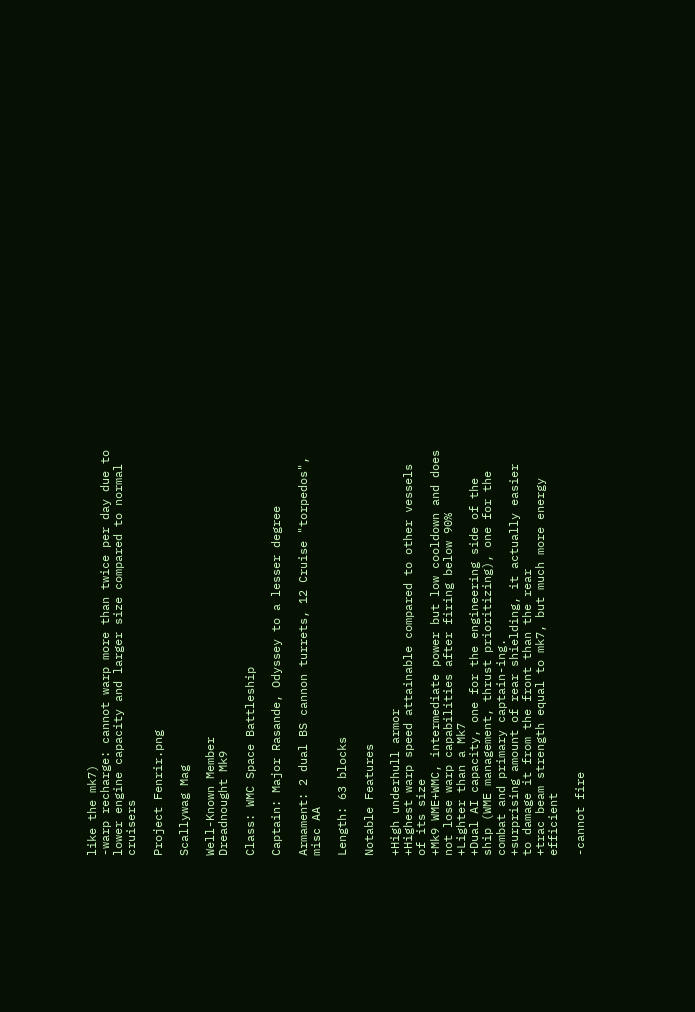like the mk7)
-warp recharge: cannot warp more than twice per day due to lower engine capacity and larger size compared to normal cruisers

Project Fenrir.png

Scallywag Mag

Well-Known Member
Dreadnought Mk9

Class: WMC Space Battleship

Captain: Major Rasande, Odyssey to a lesser degree

Armament: 2 dual BS cannon turrets, 12 Cruise "torpedos", misc AA

Length: 63 blocks

Notable Features

+High underhull armor
+Highest warp speed attainable compared to other vessels of its size
+Mk9 WME+WMC, intermediate power but low cooldown and does not lose warp capabilities after firing below 90%
+Lighter than a Mk7
+Dual AI capacity, one for the engineering side of the ship (WME management, thrust prioritizing), one for the combat and primary captain-ing.
+surprising amount of rear shielding, it actually easier to damage it from the front than the rear
+trac beam strength equal to mk7, but much more energy efficient

-cannot fire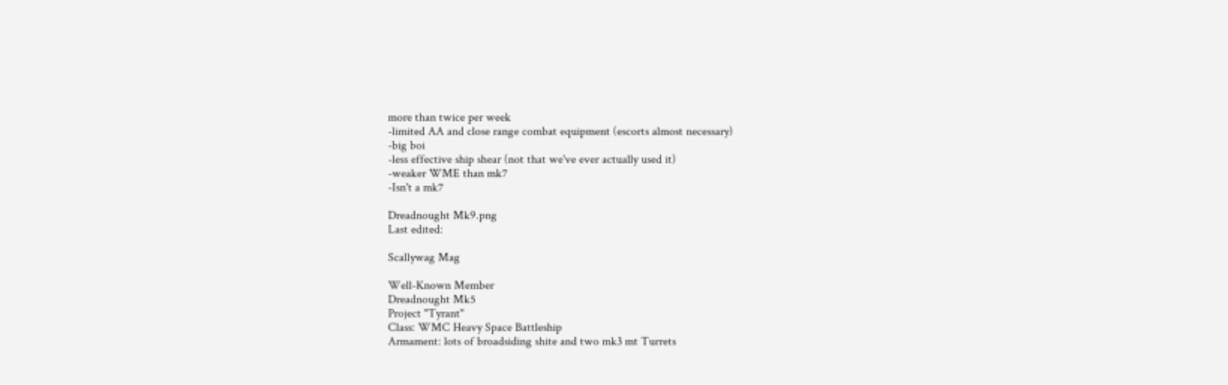more than twice per week
-limited AA and close range combat equipment (escorts almost necessary)
-big boi
-less effective ship shear (not that we've ever actually used it)
-weaker WME than mk7
-Isn't a mk7

Dreadnought Mk9.png
Last edited:

Scallywag Mag

Well-Known Member
Dreadnought Mk5
Project "Tyrant"
Class: WMC Heavy Space Battleship
Armament: lots of broadsiding shite and two mk3 mt Turrets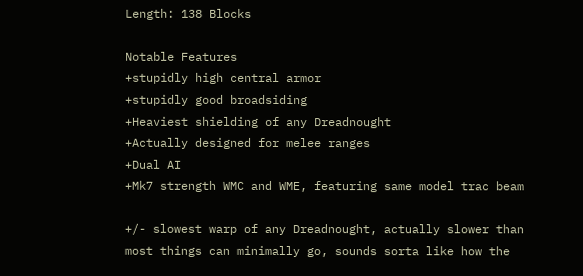Length: 138 Blocks

Notable Features
+stupidly high central armor
+stupidly good broadsiding
+Heaviest shielding of any Dreadnought
+Actually designed for melee ranges
+Dual AI
+Mk7 strength WMC and WME, featuring same model trac beam

+/- slowest warp of any Dreadnought, actually slower than most things can minimally go, sounds sorta like how the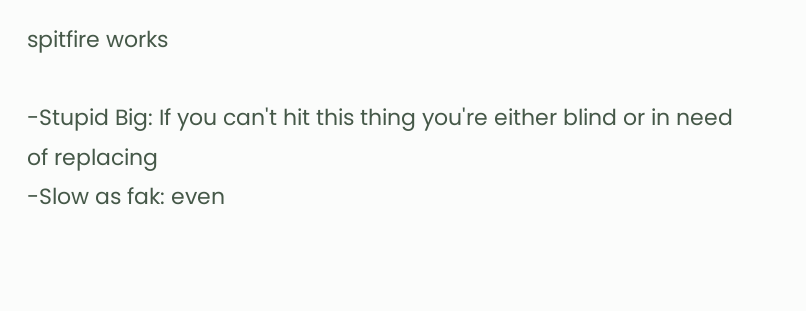spitfire works

-Stupid Big: If you can't hit this thing you're either blind or in need of replacing
-Slow as fak: even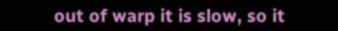out of warp it is slow, so it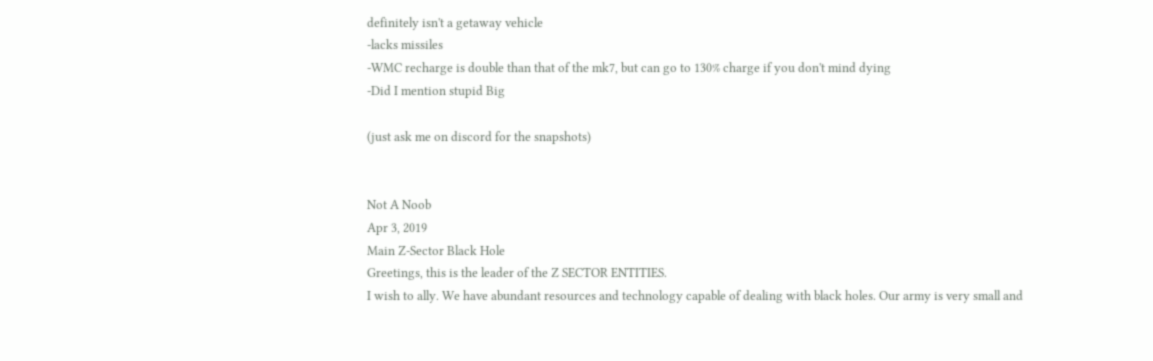definitely isn't a getaway vehicle
-lacks missiles
-WMC recharge is double than that of the mk7, but can go to 130% charge if you don't mind dying
-Did I mention stupid Big

(just ask me on discord for the snapshots)


Not A Noob
Apr 3, 2019
Main Z-Sector Black Hole
Greetings, this is the leader of the Z SECTOR ENTITIES.
I wish to ally. We have abundant resources and technology capable of dealing with black holes. Our army is very small and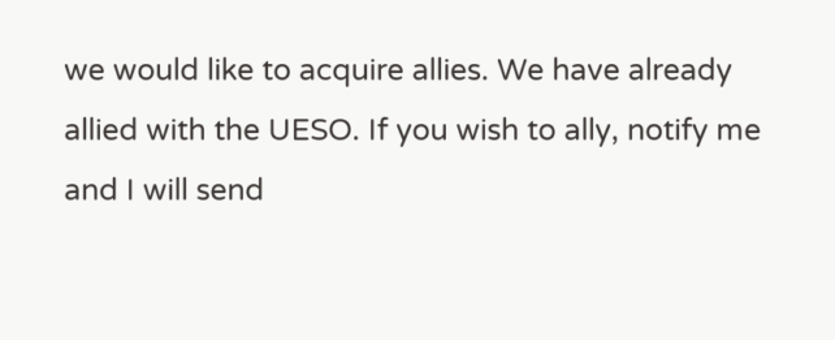we would like to acquire allies. We have already allied with the UESO. If you wish to ally, notify me and I will send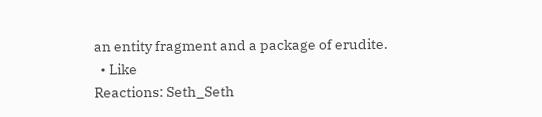an entity fragment and a package of erudite.
  • Like
Reactions: Seth_Seth